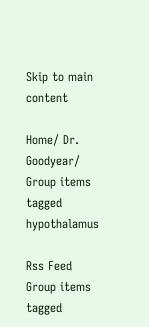Skip to main content

Home/ Dr. Goodyear/ Group items tagged hypothalamus

Rss Feed Group items tagged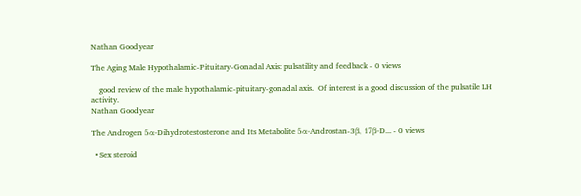Nathan Goodyear

The Aging Male Hypothalamic-Pituitary-Gonadal Axis: pulsatility and feedback - 0 views

    good review of the male hypothalamic-pituitary-gonadal axis.  Of interest is a good discussion of the pulsatile LH activity.
Nathan Goodyear

The Androgen 5α-Dihydrotestosterone and Its Metabolite 5α-Androstan-3β, 17β-D... - 0 views

  • Sex steroid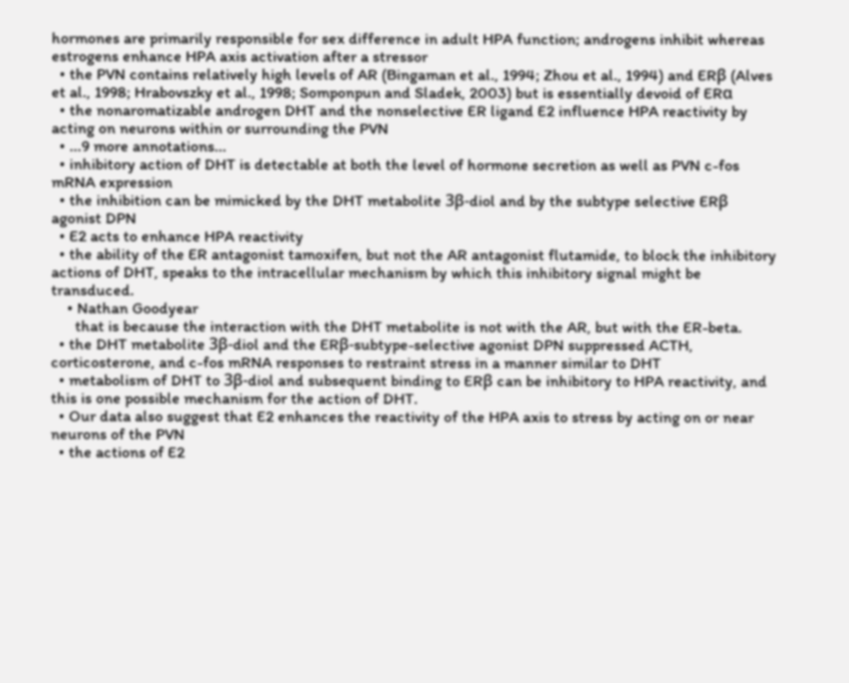hormones are primarily responsible for sex difference in adult HPA function; androgens inhibit whereas estrogens enhance HPA axis activation after a stressor
  • the PVN contains relatively high levels of AR (Bingaman et al., 1994; Zhou et al., 1994) and ERβ (Alves et al., 1998; Hrabovszky et al., 1998; Somponpun and Sladek, 2003) but is essentially devoid of ERα
  • the nonaromatizable androgen DHT and the nonselective ER ligand E2 influence HPA reactivity by acting on neurons within or surrounding the PVN
  • ...9 more annotations...
  • inhibitory action of DHT is detectable at both the level of hormone secretion as well as PVN c-fos mRNA expression
  • the inhibition can be mimicked by the DHT metabolite 3β-diol and by the subtype selective ERβ agonist DPN
  • E2 acts to enhance HPA reactivity
  • the ability of the ER antagonist tamoxifen, but not the AR antagonist flutamide, to block the inhibitory actions of DHT, speaks to the intracellular mechanism by which this inhibitory signal might be transduced.
    • Nathan Goodyear
      that is because the interaction with the DHT metabolite is not with the AR, but with the ER-beta.
  • the DHT metabolite 3β-diol and the ERβ-subtype-selective agonist DPN suppressed ACTH, corticosterone, and c-fos mRNA responses to restraint stress in a manner similar to DHT
  • metabolism of DHT to 3β-diol and subsequent binding to ERβ can be inhibitory to HPA reactivity, and this is one possible mechanism for the action of DHT.
  • Our data also suggest that E2 enhances the reactivity of the HPA axis to stress by acting on or near neurons of the PVN
  • the actions of E2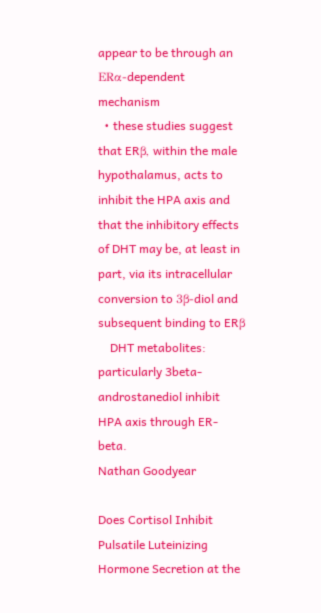appear to be through an ERα-dependent mechanism
  • these studies suggest that ERβ, within the male hypothalamus, acts to inhibit the HPA axis and that the inhibitory effects of DHT may be, at least in part, via its intracellular conversion to 3β-diol and subsequent binding to ERβ
    DHT metabolites: particularly 3beta-androstanediol inhibit HPA axis through ER-beta.
Nathan Goodyear

Does Cortisol Inhibit Pulsatile Luteinizing Hormone Secretion at the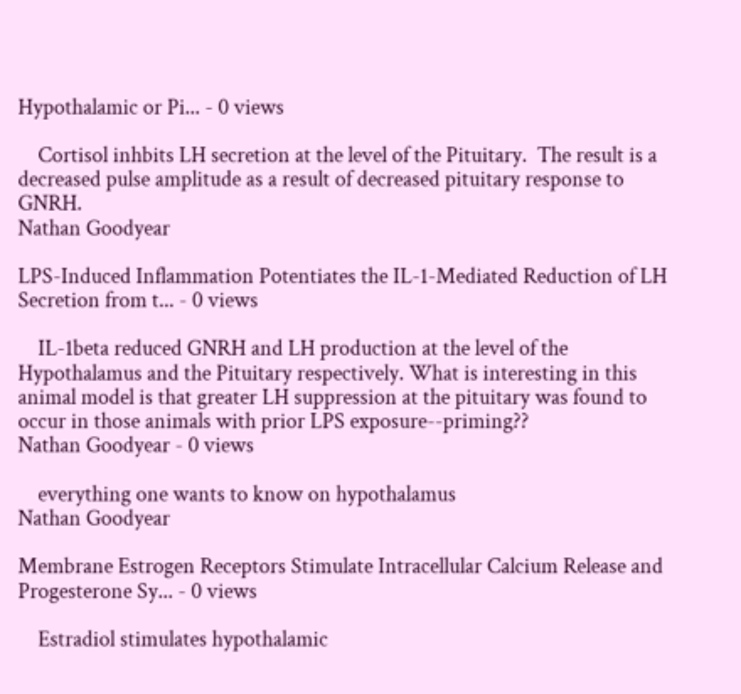Hypothalamic or Pi... - 0 views

    Cortisol inhbits LH secretion at the level of the Pituitary.  The result is a decreased pulse amplitude as a result of decreased pituitary response to GNRH.
Nathan Goodyear

LPS-Induced Inflammation Potentiates the IL-1-Mediated Reduction of LH Secretion from t... - 0 views

    IL-1beta reduced GNRH and LH production at the level of the Hypothalamus and the Pituitary respectively. What is interesting in this animal model is that greater LH suppression at the pituitary was found to occur in those animals with prior LPS exposure--priming??
Nathan Goodyear - 0 views

    everything one wants to know on hypothalamus
Nathan Goodyear

Membrane Estrogen Receptors Stimulate Intracellular Calcium Release and Progesterone Sy... - 0 views

    Estradiol stimulates hypothalamic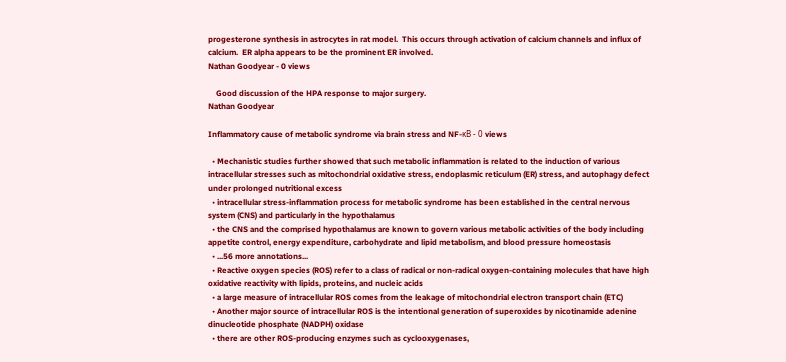progesterone synthesis in astrocytes in rat model.  This occurs through activation of calcium channels and influx of calcium.  ER alpha appears to be the prominent ER involved.
Nathan Goodyear - 0 views

    Good discussion of the HPA response to major surgery.
Nathan Goodyear

Inflammatory cause of metabolic syndrome via brain stress and NF-κB - 0 views

  • Mechanistic studies further showed that such metabolic inflammation is related to the induction of various intracellular stresses such as mitochondrial oxidative stress, endoplasmic reticulum (ER) stress, and autophagy defect under prolonged nutritional excess
  • intracellular stress-inflammation process for metabolic syndrome has been established in the central nervous system (CNS) and particularly in the hypothalamus
  • the CNS and the comprised hypothalamus are known to govern various metabolic activities of the body including appetite control, energy expenditure, carbohydrate and lipid metabolism, and blood pressure homeostasis
  • ...56 more annotations...
  • Reactive oxygen species (ROS) refer to a class of radical or non-radical oxygen-containing molecules that have high oxidative reactivity with lipids, proteins, and nucleic acids
  • a large measure of intracellular ROS comes from the leakage of mitochondrial electron transport chain (ETC)
  • Another major source of intracellular ROS is the intentional generation of superoxides by nicotinamide adenine dinucleotide phosphate (NADPH) oxidase
  • there are other ROS-producing enzymes such as cyclooxygenases,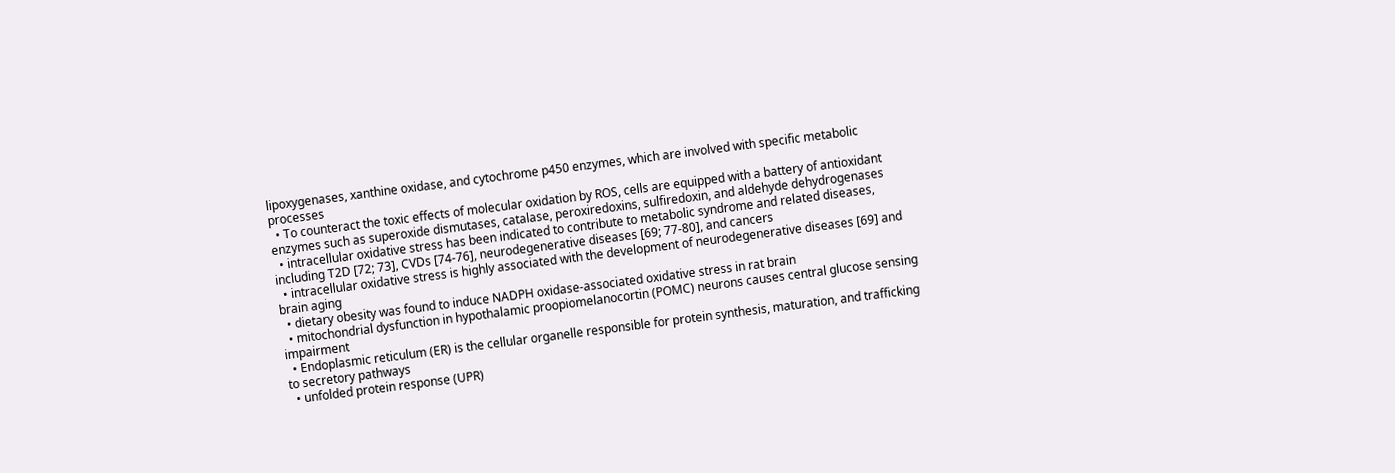lipoxygenases, xanthine oxidase, and cytochrome p450 enzymes, which are involved with specific metabolic processes
  • To counteract the toxic effects of molecular oxidation by ROS, cells are equipped with a battery of antioxidant enzymes such as superoxide dismutases, catalase, peroxiredoxins, sulfiredoxin, and aldehyde dehydrogenases
  • intracellular oxidative stress has been indicated to contribute to metabolic syndrome and related diseases, including T2D [72; 73], CVDs [74-76], neurodegenerative diseases [69; 77-80], and cancers
  • intracellular oxidative stress is highly associated with the development of neurodegenerative diseases [69] and brain aging
  • dietary obesity was found to induce NADPH oxidase-associated oxidative stress in rat brain
  • mitochondrial dysfunction in hypothalamic proopiomelanocortin (POMC) neurons causes central glucose sensing impairment
  • Endoplasmic reticulum (ER) is the cellular organelle responsible for protein synthesis, maturation, and trafficking to secretory pathways
  • unfolded protein response (UPR)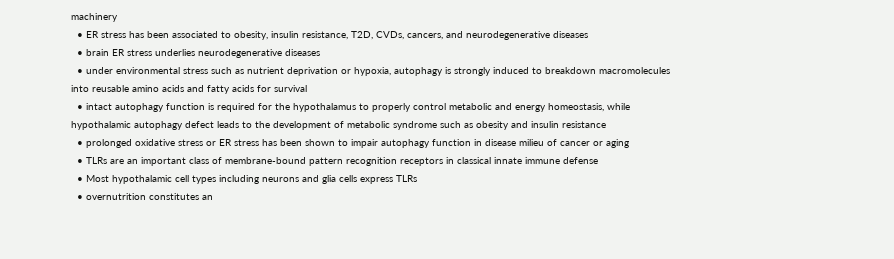machinery
  • ER stress has been associated to obesity, insulin resistance, T2D, CVDs, cancers, and neurodegenerative diseases
  • brain ER stress underlies neurodegenerative diseases
  • under environmental stress such as nutrient deprivation or hypoxia, autophagy is strongly induced to breakdown macromolecules into reusable amino acids and fatty acids for survival
  • intact autophagy function is required for the hypothalamus to properly control metabolic and energy homeostasis, while hypothalamic autophagy defect leads to the development of metabolic syndrome such as obesity and insulin resistance
  • prolonged oxidative stress or ER stress has been shown to impair autophagy function in disease milieu of cancer or aging
  • TLRs are an important class of membrane-bound pattern recognition receptors in classical innate immune defense
  • Most hypothalamic cell types including neurons and glia cells express TLRs
  • overnutrition constitutes an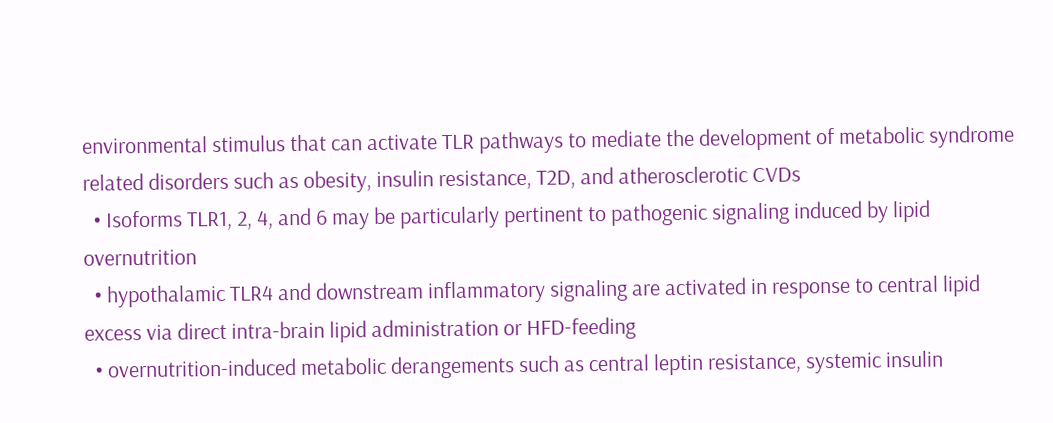environmental stimulus that can activate TLR pathways to mediate the development of metabolic syndrome related disorders such as obesity, insulin resistance, T2D, and atherosclerotic CVDs
  • Isoforms TLR1, 2, 4, and 6 may be particularly pertinent to pathogenic signaling induced by lipid overnutrition
  • hypothalamic TLR4 and downstream inflammatory signaling are activated in response to central lipid excess via direct intra-brain lipid administration or HFD-feeding
  • overnutrition-induced metabolic derangements such as central leptin resistance, systemic insulin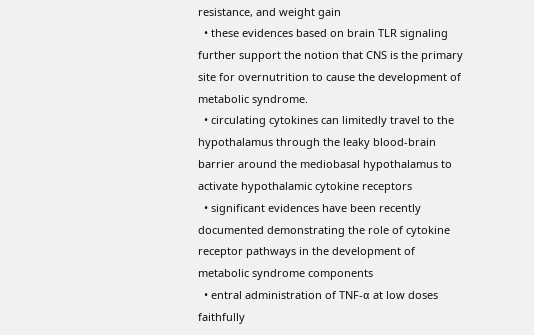resistance, and weight gain
  • these evidences based on brain TLR signaling further support the notion that CNS is the primary site for overnutrition to cause the development of metabolic syndrome.
  • circulating cytokines can limitedly travel to the hypothalamus through the leaky blood-brain barrier around the mediobasal hypothalamus to activate hypothalamic cytokine receptors
  • significant evidences have been recently documented demonstrating the role of cytokine receptor pathways in the development of metabolic syndrome components
  • entral administration of TNF-α at low doses faithfully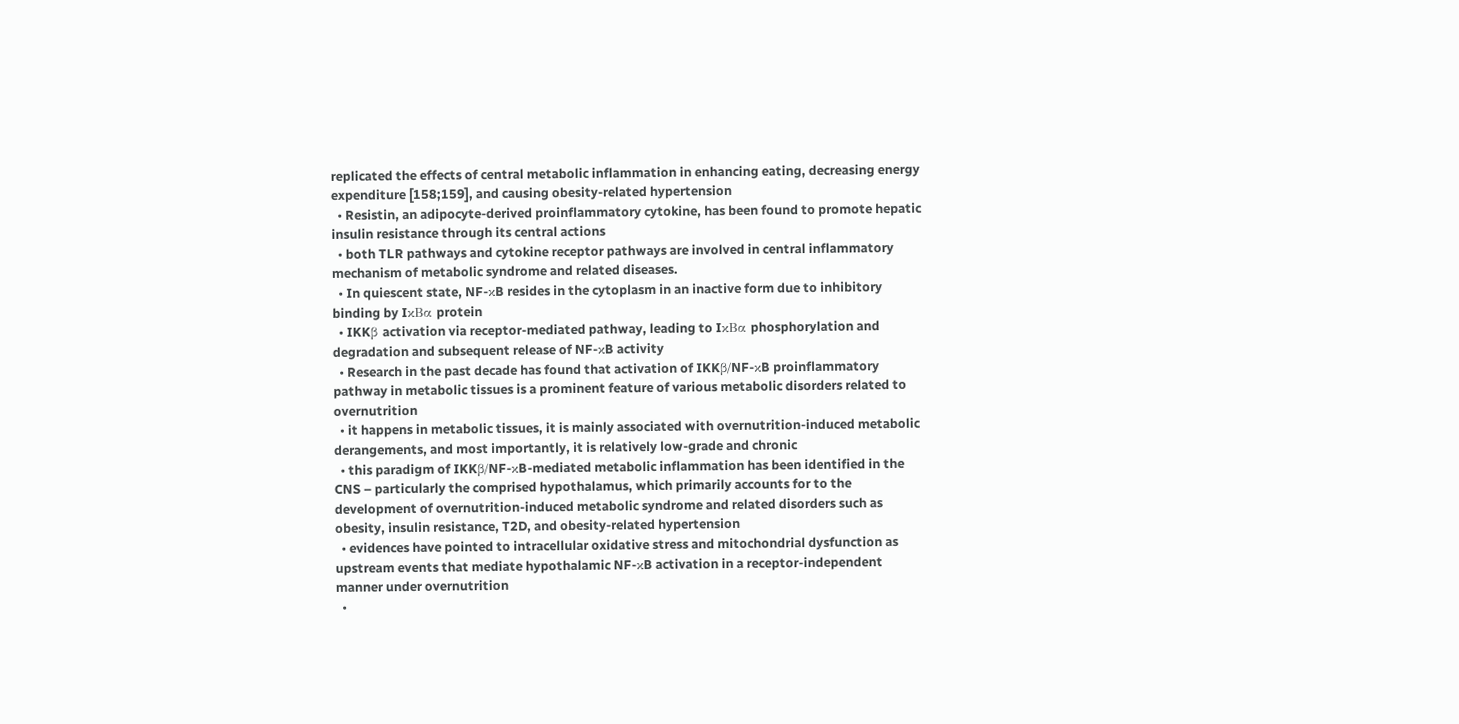replicated the effects of central metabolic inflammation in enhancing eating, decreasing energy expenditure [158;159], and causing obesity-related hypertension
  • Resistin, an adipocyte-derived proinflammatory cytokine, has been found to promote hepatic insulin resistance through its central actions
  • both TLR pathways and cytokine receptor pathways are involved in central inflammatory mechanism of metabolic syndrome and related diseases.
  • In quiescent state, NF-κB resides in the cytoplasm in an inactive form due to inhibitory binding by IκBα protein
  • IKKβ activation via receptor-mediated pathway, leading to IκBα phosphorylation and degradation and subsequent release of NF-κB activity
  • Research in the past decade has found that activation of IKKβ/NF-κB proinflammatory pathway in metabolic tissues is a prominent feature of various metabolic disorders related to overnutrition
  • it happens in metabolic tissues, it is mainly associated with overnutrition-induced metabolic derangements, and most importantly, it is relatively low-grade and chronic
  • this paradigm of IKKβ/NF-κB-mediated metabolic inflammation has been identified in the CNS – particularly the comprised hypothalamus, which primarily accounts for to the development of overnutrition-induced metabolic syndrome and related disorders such as obesity, insulin resistance, T2D, and obesity-related hypertension
  • evidences have pointed to intracellular oxidative stress and mitochondrial dysfunction as upstream events that mediate hypothalamic NF-κB activation in a receptor-independent manner under overnutrition
  •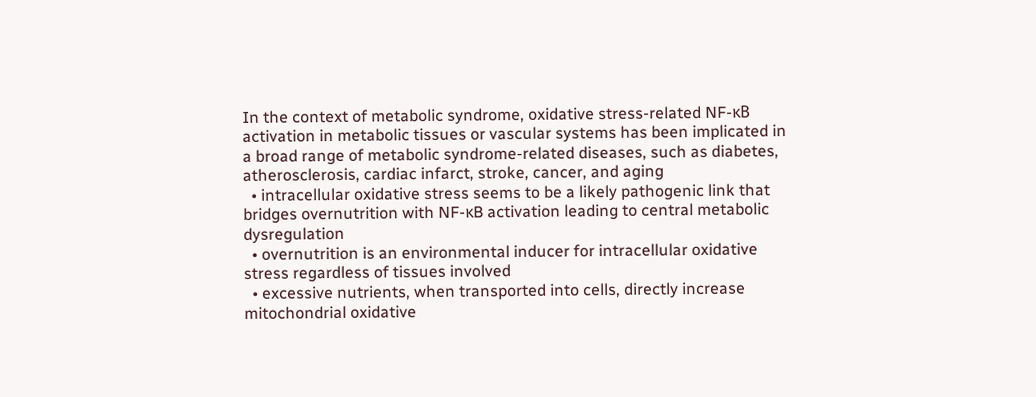In the context of metabolic syndrome, oxidative stress-related NF-κB activation in metabolic tissues or vascular systems has been implicated in a broad range of metabolic syndrome-related diseases, such as diabetes, atherosclerosis, cardiac infarct, stroke, cancer, and aging
  • intracellular oxidative stress seems to be a likely pathogenic link that bridges overnutrition with NF-κB activation leading to central metabolic dysregulation
  • overnutrition is an environmental inducer for intracellular oxidative stress regardless of tissues involved
  • excessive nutrients, when transported into cells, directly increase mitochondrial oxidative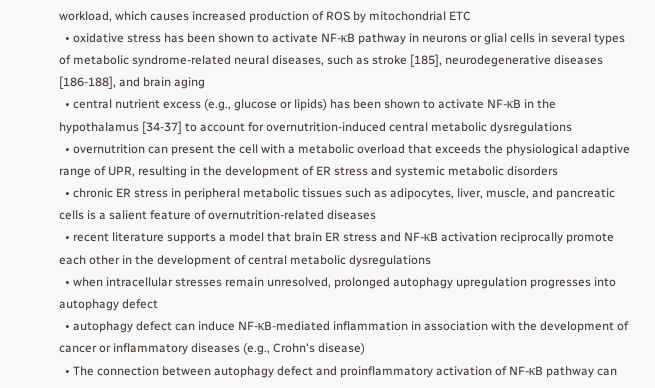workload, which causes increased production of ROS by mitochondrial ETC
  • oxidative stress has been shown to activate NF-κB pathway in neurons or glial cells in several types of metabolic syndrome-related neural diseases, such as stroke [185], neurodegenerative diseases [186-188], and brain aging
  • central nutrient excess (e.g., glucose or lipids) has been shown to activate NF-κB in the hypothalamus [34-37] to account for overnutrition-induced central metabolic dysregulations
  • overnutrition can present the cell with a metabolic overload that exceeds the physiological adaptive range of UPR, resulting in the development of ER stress and systemic metabolic disorders
  • chronic ER stress in peripheral metabolic tissues such as adipocytes, liver, muscle, and pancreatic cells is a salient feature of overnutrition-related diseases
  • recent literature supports a model that brain ER stress and NF-κB activation reciprocally promote each other in the development of central metabolic dysregulations
  • when intracellular stresses remain unresolved, prolonged autophagy upregulation progresses into autophagy defect
  • autophagy defect can induce NF-κB-mediated inflammation in association with the development of cancer or inflammatory diseases (e.g., Crohn's disease)
  • The connection between autophagy defect and proinflammatory activation of NF-κB pathway can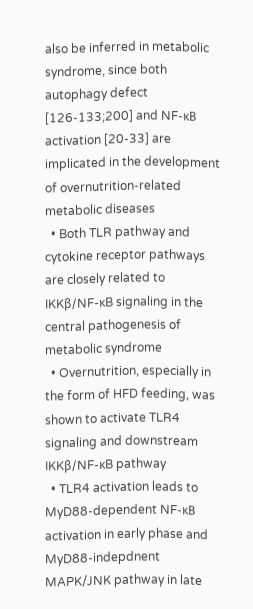also be inferred in metabolic syndrome, since both autophagy defect [126-133;200] and NF-κB activation [20-33] are implicated in the development of overnutrition-related metabolic diseases
  • Both TLR pathway and cytokine receptor pathways are closely related to IKKβ/NF-κB signaling in the central pathogenesis of metabolic syndrome
  • Overnutrition, especially in the form of HFD feeding, was shown to activate TLR4 signaling and downstream IKKβ/NF-κB pathway
  • TLR4 activation leads to MyD88-dependent NF-κB activation in early phase and MyD88-indepdnent MAPK/JNK pathway in late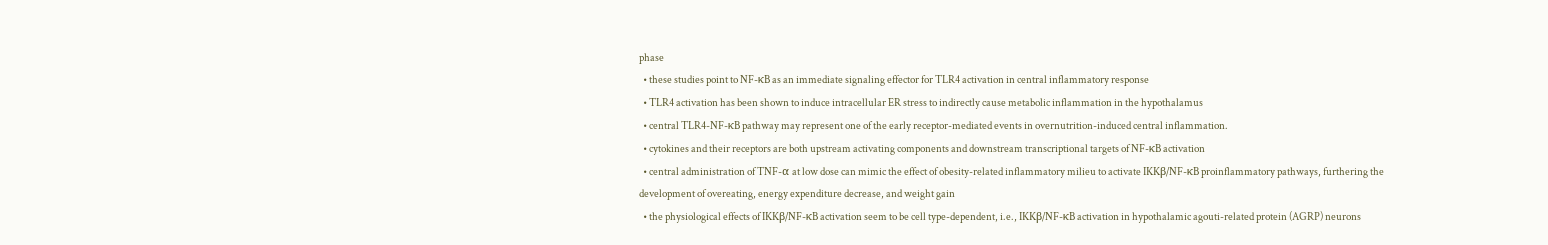phase
  • these studies point to NF-κB as an immediate signaling effector for TLR4 activation in central inflammatory response
  • TLR4 activation has been shown to induce intracellular ER stress to indirectly cause metabolic inflammation in the hypothalamus
  • central TLR4-NF-κB pathway may represent one of the early receptor-mediated events in overnutrition-induced central inflammation.
  • cytokines and their receptors are both upstream activating components and downstream transcriptional targets of NF-κB activation
  • central administration of TNF-α at low dose can mimic the effect of obesity-related inflammatory milieu to activate IKKβ/NF-κB proinflammatory pathways, furthering the development of overeating, energy expenditure decrease, and weight gain
  • the physiological effects of IKKβ/NF-κB activation seem to be cell type-dependent, i.e., IKKβ/NF-κB activation in hypothalamic agouti-related protein (AGRP) neurons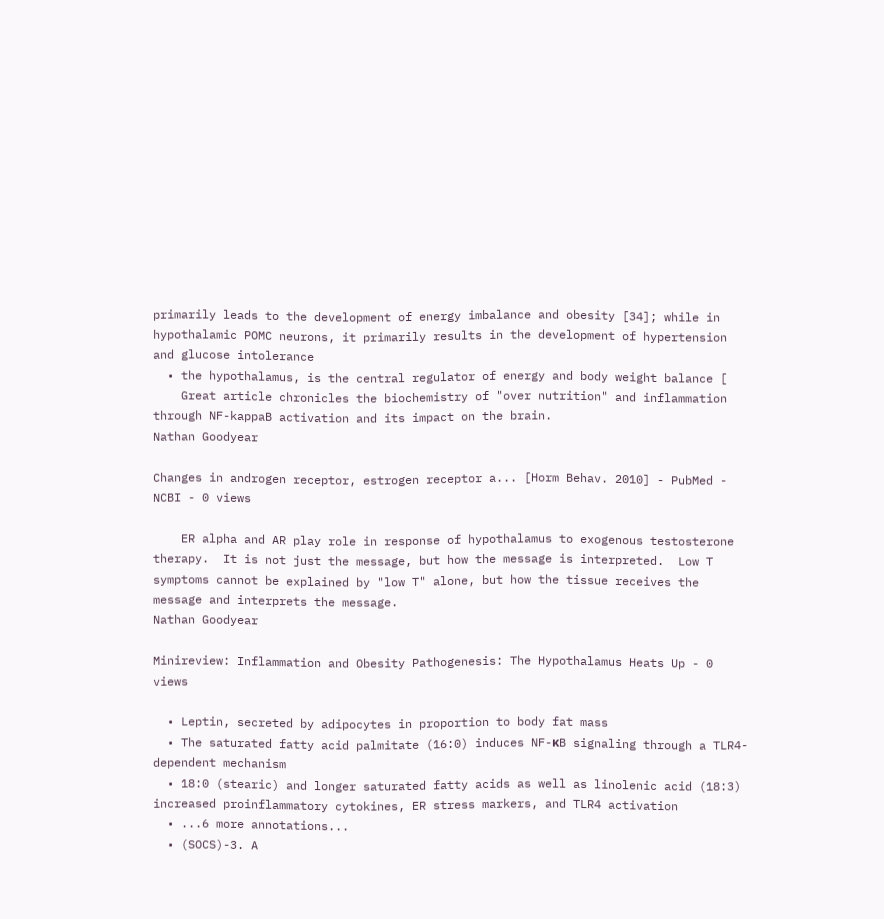primarily leads to the development of energy imbalance and obesity [34]; while in hypothalamic POMC neurons, it primarily results in the development of hypertension and glucose intolerance
  • the hypothalamus, is the central regulator of energy and body weight balance [
    Great article chronicles the biochemistry of "over nutrition" and inflammation through NF-kappaB activation and its impact on the brain.
Nathan Goodyear

Changes in androgen receptor, estrogen receptor a... [Horm Behav. 2010] - PubMed - NCBI - 0 views

    ER alpha and AR play role in response of hypothalamus to exogenous testosterone therapy.  It is not just the message, but how the message is interpreted.  Low T symptoms cannot be explained by "low T" alone, but how the tissue receives the message and interprets the message.
Nathan Goodyear

Minireview: Inflammation and Obesity Pathogenesis: The Hypothalamus Heats Up - 0 views

  • Leptin, secreted by adipocytes in proportion to body fat mass
  • The saturated fatty acid palmitate (16:0) induces NF-κB signaling through a TLR4-dependent mechanism
  • 18:0 (stearic) and longer saturated fatty acids as well as linolenic acid (18:3) increased proinflammatory cytokines, ER stress markers, and TLR4 activation
  • ...6 more annotations...
  • (SOCS)-3. A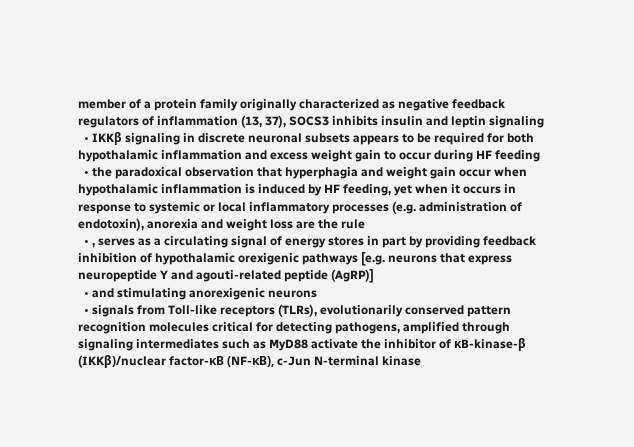member of a protein family originally characterized as negative feedback regulators of inflammation (13, 37), SOCS3 inhibits insulin and leptin signaling
  • IKKβ signaling in discrete neuronal subsets appears to be required for both hypothalamic inflammation and excess weight gain to occur during HF feeding
  • the paradoxical observation that hyperphagia and weight gain occur when hypothalamic inflammation is induced by HF feeding, yet when it occurs in response to systemic or local inflammatory processes (e.g. administration of endotoxin), anorexia and weight loss are the rule
  • , serves as a circulating signal of energy stores in part by providing feedback inhibition of hypothalamic orexigenic pathways [e.g. neurons that express neuropeptide Y and agouti-related peptide (AgRP)]
  • and stimulating anorexigenic neurons
  • signals from Toll-like receptors (TLRs), evolutionarily conserved pattern recognition molecules critical for detecting pathogens, amplified through signaling intermediates such as MyD88 activate the inhibitor of κB-kinase-β (IKKβ)/nuclear factor-κB (NF-κB), c-Jun N-terminal kinase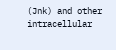(Jnk) and other intracellular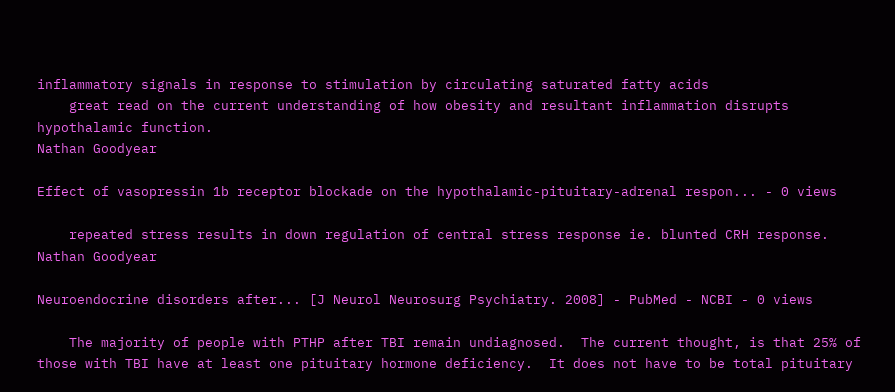inflammatory signals in response to stimulation by circulating saturated fatty acids
    great read on the current understanding of how obesity and resultant inflammation disrupts hypothalamic function.
Nathan Goodyear

Effect of vasopressin 1b receptor blockade on the hypothalamic-pituitary-adrenal respon... - 0 views

    repeated stress results in down regulation of central stress response ie. blunted CRH response.
Nathan Goodyear

Neuroendocrine disorders after... [J Neurol Neurosurg Psychiatry. 2008] - PubMed - NCBI - 0 views

    The majority of people with PTHP after TBI remain undiagnosed.  The current thought, is that 25% of those with TBI have at least one pituitary hormone deficiency.  It does not have to be total pituitary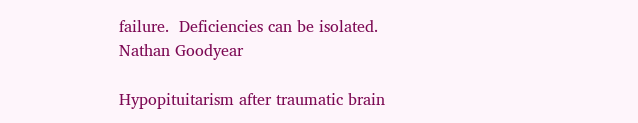failure.  Deficiencies can be isolated.
Nathan Goodyear

Hypopituitarism after traumatic brain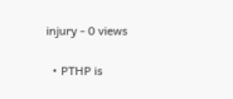injury - 0 views

  • PTHP is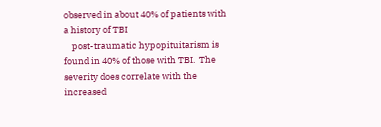observed in about 40% of patients with a history of TBI
    post-traumatic hypopituitarism is found in 40% of those with TBI.  The severity does correlate with the increased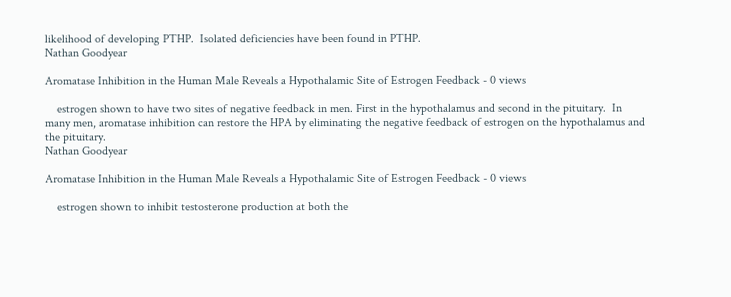likelihood of developing PTHP.  Isolated deficiencies have been found in PTHP.
Nathan Goodyear

Aromatase Inhibition in the Human Male Reveals a Hypothalamic Site of Estrogen Feedback - 0 views

    estrogen shown to have two sites of negative feedback in men. First in the hypothalamus and second in the pituitary.  In many men, aromatase inhibition can restore the HPA by eliminating the negative feedback of estrogen on the hypothalamus and the pituitary.
Nathan Goodyear

Aromatase Inhibition in the Human Male Reveals a Hypothalamic Site of Estrogen Feedback - 0 views

    estrogen shown to inhibit testosterone production at both the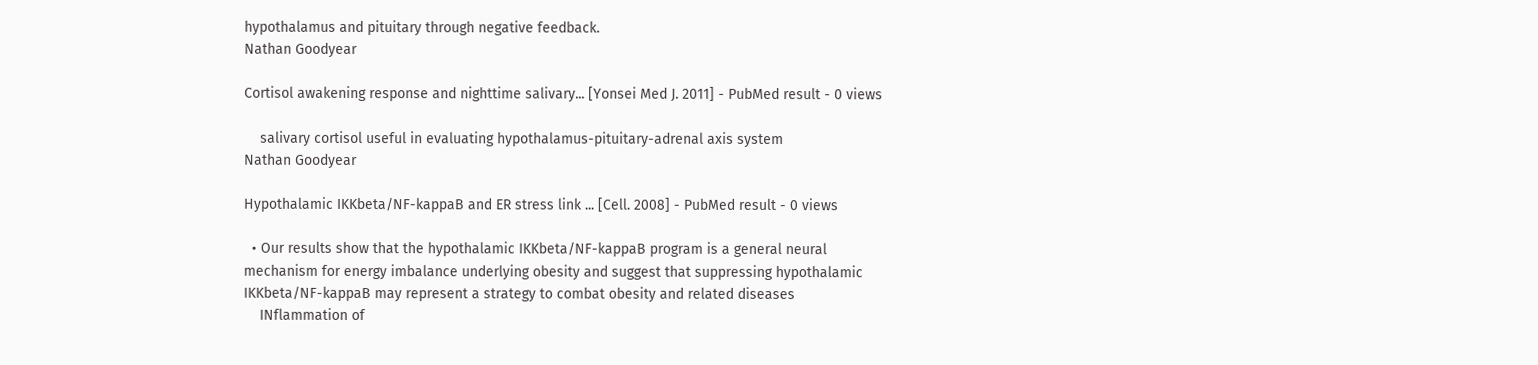hypothalamus and pituitary through negative feedback.
Nathan Goodyear

Cortisol awakening response and nighttime salivary... [Yonsei Med J. 2011] - PubMed result - 0 views

    salivary cortisol useful in evaluating hypothalamus-pituitary-adrenal axis system
Nathan Goodyear

Hypothalamic IKKbeta/NF-kappaB and ER stress link ... [Cell. 2008] - PubMed result - 0 views

  • Our results show that the hypothalamic IKKbeta/NF-kappaB program is a general neural mechanism for energy imbalance underlying obesity and suggest that suppressing hypothalamic IKKbeta/NF-kappaB may represent a strategy to combat obesity and related diseases
    INflammation of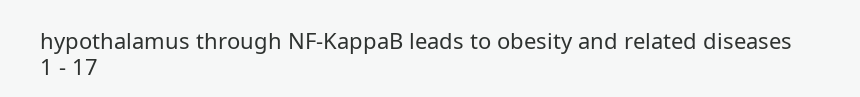hypothalamus through NF-KappaB leads to obesity and related diseases
1 - 17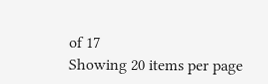of 17
Showing 20 items per page